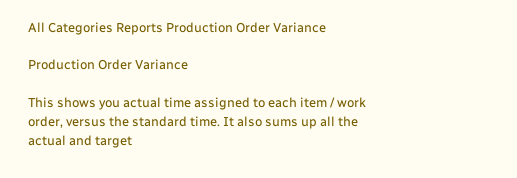All Categories Reports Production Order Variance

Production Order Variance

This shows you actual time assigned to each item / work order, versus the standard time. It also sums up all the actual and target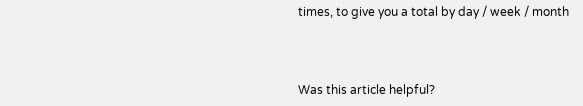times, to give you a total by day / week / month



Was this article helpful?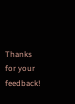Thanks for your feedback!